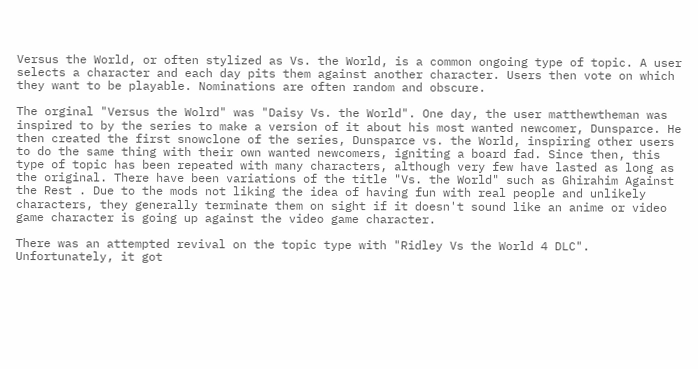Versus the World, or often stylized as Vs. the World, is a common ongoing type of topic. A user selects a character and each day pits them against another character. Users then vote on which they want to be playable. Nominations are often random and obscure.

The orginal "Versus the Wolrd" was "Daisy Vs. the World". One day, the user matthewtheman was inspired to by the series to make a version of it about his most wanted newcomer, Dunsparce. He then created the first snowclone of the series, Dunsparce vs. the World, inspiring other users to do the same thing with their own wanted newcomers, igniting a board fad. Since then, this type of topic has been repeated with many characters, although very few have lasted as long as the original. There have been variations of the title "Vs. the World" such as Ghirahim Against the Rest . Due to the mods not liking the idea of having fun with real people and unlikely characters, they generally terminate them on sight if it doesn't sound like an anime or video game character is going up against the video game character.

There was an attempted revival on the topic type with "Ridley Vs the World 4 DLC". Unfortunately, it got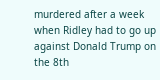murdered after a week when Ridley had to go up against Donald Trump on the 8th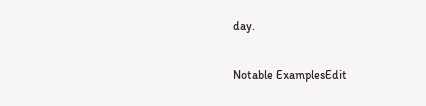day.

Notable ExamplesEdit